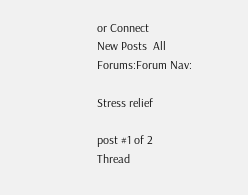or Connect
New Posts  All Forums:Forum Nav:

Stress relief

post #1 of 2
Thread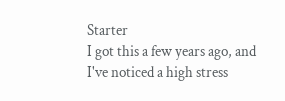Starter
I got this a few years ago, and I've noticed a high stress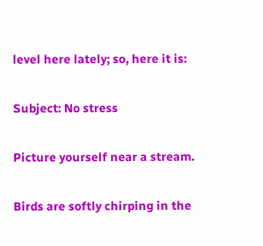level here lately; so, here it is:

Subject: No stress

Picture yourself near a stream.

Birds are softly chirping in the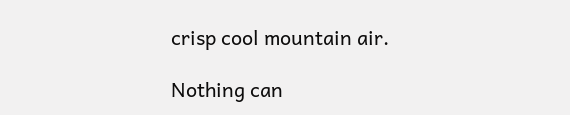crisp cool mountain air.

Nothing can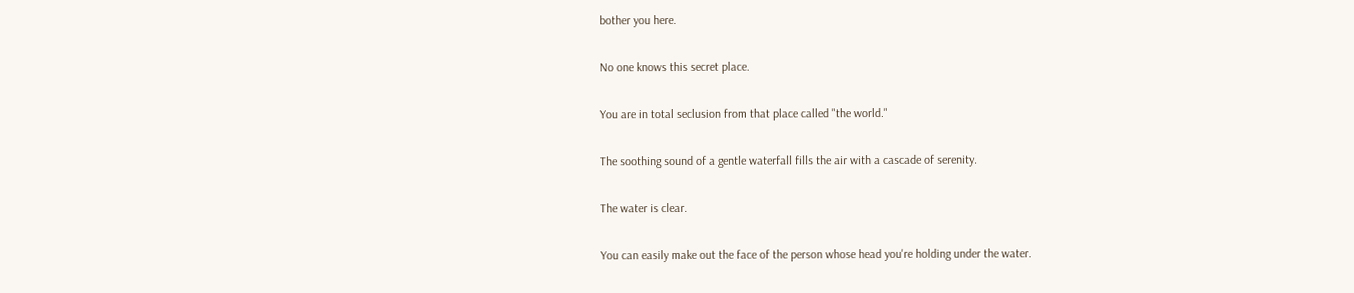bother you here.

No one knows this secret place.

You are in total seclusion from that place called "the world."

The soothing sound of a gentle waterfall fills the air with a cascade of serenity.

The water is clear.

You can easily make out the face of the person whose head you're holding under the water.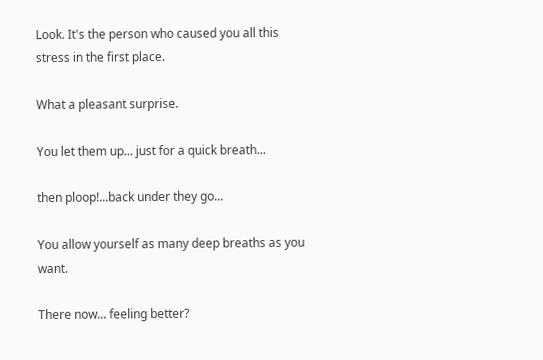Look. It's the person who caused you all this stress in the first place.

What a pleasant surprise.

You let them up... just for a quick breath...

then ploop!...back under they go...

You allow yourself as many deep breaths as you want.

There now... feeling better?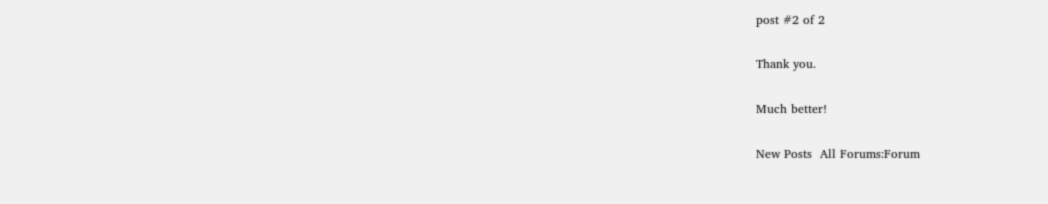post #2 of 2

Thank you.

Much better!

New Posts  All Forums:Forum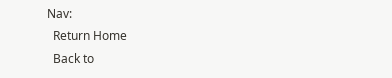Nav:
  Return Home
  Back to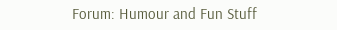Forum: Humour and Fun Stuff